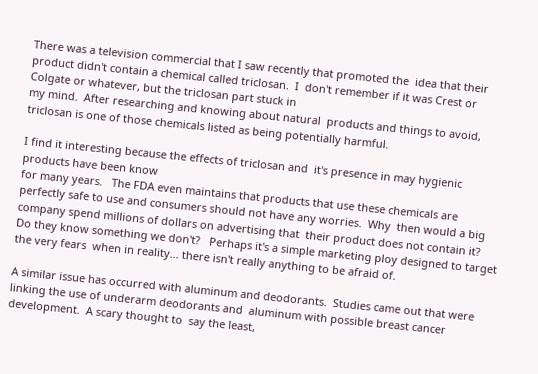There was a television commercial that I saw recently that promoted the  idea that their product didn't contain a chemical called triclosan.  I  don't remember if it was Crest or Colgate or whatever, but the triclosan part stuck in
my mind.  After researching and knowing about natural  products and things to avoid, triclosan is one of those chemicals listed as being potentially harmful.

I find it interesting because the effects of triclosan and  it's presence in may hygienic products have been know
for many years.   The FDA even maintains that products that use these chemicals are  perfectly safe to use and consumers should not have any worries.  Why  then would a big company spend millions of dollars on advertising that  their product does not contain it?  Do they know something we don't?   Perhaps it's a simple marketing ploy designed to target the very fears  when in reality... there isn't really anything to be afraid of.

A similar issue has occurred with aluminum and deodorants.  Studies came out that were linking the use of underarm deodorants and  aluminum with possible breast cancer development.  A scary thought to  say the least,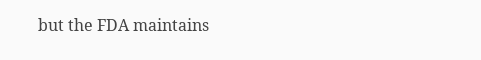but the FDA maintains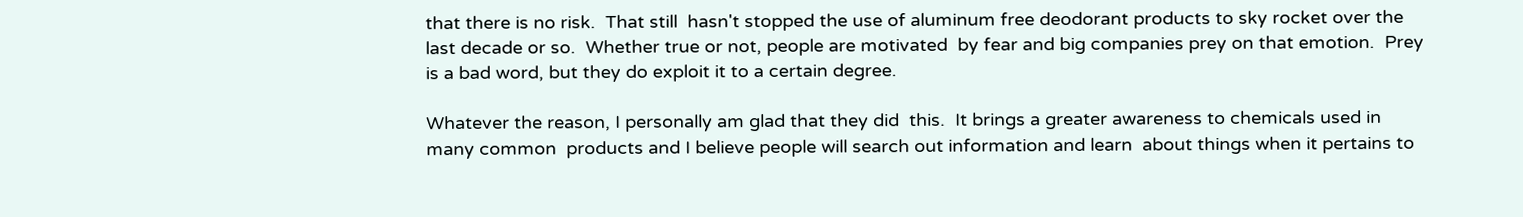that there is no risk.  That still  hasn't stopped the use of aluminum free deodorant products to sky rocket over the last decade or so.  Whether true or not, people are motivated  by fear and big companies prey on that emotion.  Prey is a bad word, but they do exploit it to a certain degree.

Whatever the reason, I personally am glad that they did  this.  It brings a greater awareness to chemicals used in many common  products and I believe people will search out information and learn  about things when it pertains to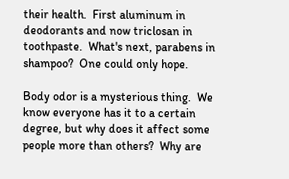their health.  First aluminum in  deodorants and now triclosan in toothpaste.  What's next, parabens in  shampoo?  One could only hope.

Body odor is a mysterious thing.  We know everyone has it to a certain degree, but why does it affect some people more than others?  Why are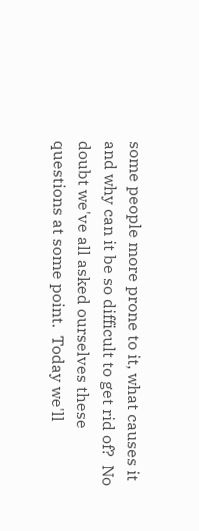some people more prone to it, what causes it and why can it be so difficult to get rid of?  No doubt we've all asked ourselves these questions at some point.  Today we'll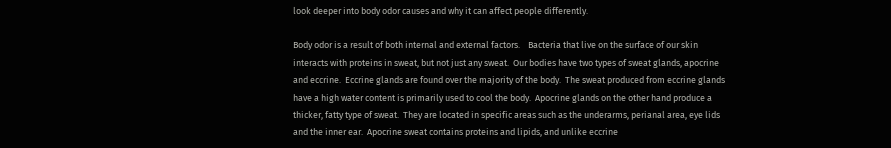look deeper into body odor causes and why it can affect people differently.

Body odor is a result of both internal and external factors.    Bacteria that live on the surface of our skin interacts with proteins in sweat, but not just any sweat.  Our bodies have two types of sweat glands, apocrine and eccrine.  Eccrine glands are found over the majority of the body.  The sweat produced from eccrine glands have a high water content is primarily used to cool the body.  Apocrine glands on the other hand produce a thicker, fatty type of sweat.  They are located in specific areas such as the underarms, perianal area, eye lids and the inner ear.  Apocrine sweat contains proteins and lipids, and unlike eccrine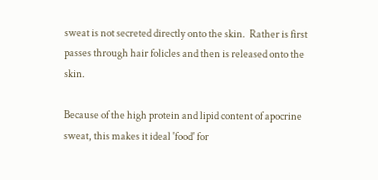sweat is not secreted directly onto the skin.  Rather is first passes through hair folicles and then is released onto the skin.

Because of the high protein and lipid content of apocrine sweat, this makes it ideal 'food' for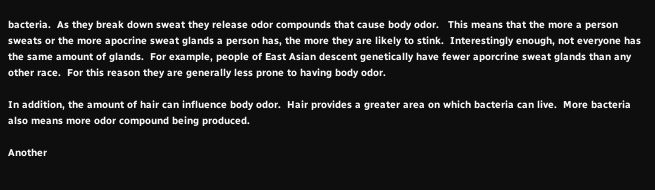bacteria.  As they break down sweat they release odor compounds that cause body odor.   This means that the more a person sweats or the more apocrine sweat glands a person has, the more they are likely to stink.  Interestingly enough, not everyone has the same amount of glands.  For example, people of East Asian descent genetically have fewer aporcrine sweat glands than any other race.  For this reason they are generally less prone to having body odor.

In addition, the amount of hair can influence body odor.  Hair provides a greater area on which bacteria can live.  More bacteria also means more odor compound being produced.

Another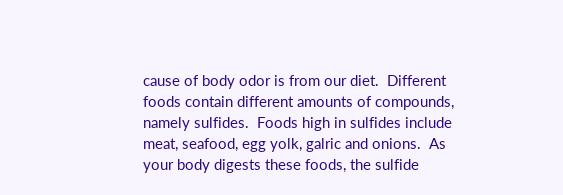cause of body odor is from our diet.  Different foods contain different amounts of compounds, namely sulfides.  Foods high in sulfides include meat, seafood, egg yolk, galric and onions.  As your body digests these foods, the sulfide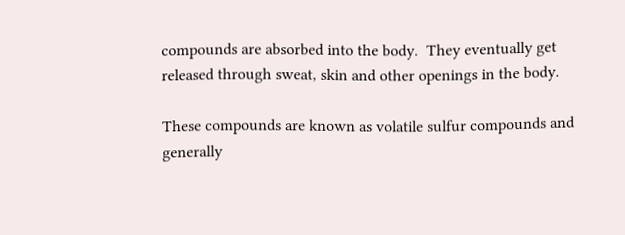compounds are absorbed into the body.  They eventually get released through sweat, skin and other openings in the body.

These compounds are known as volatile sulfur compounds and generally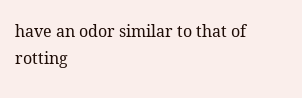have an odor similar to that of rotting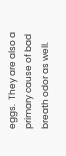eggs.  They are also a primary cause of bad breath odor as well.